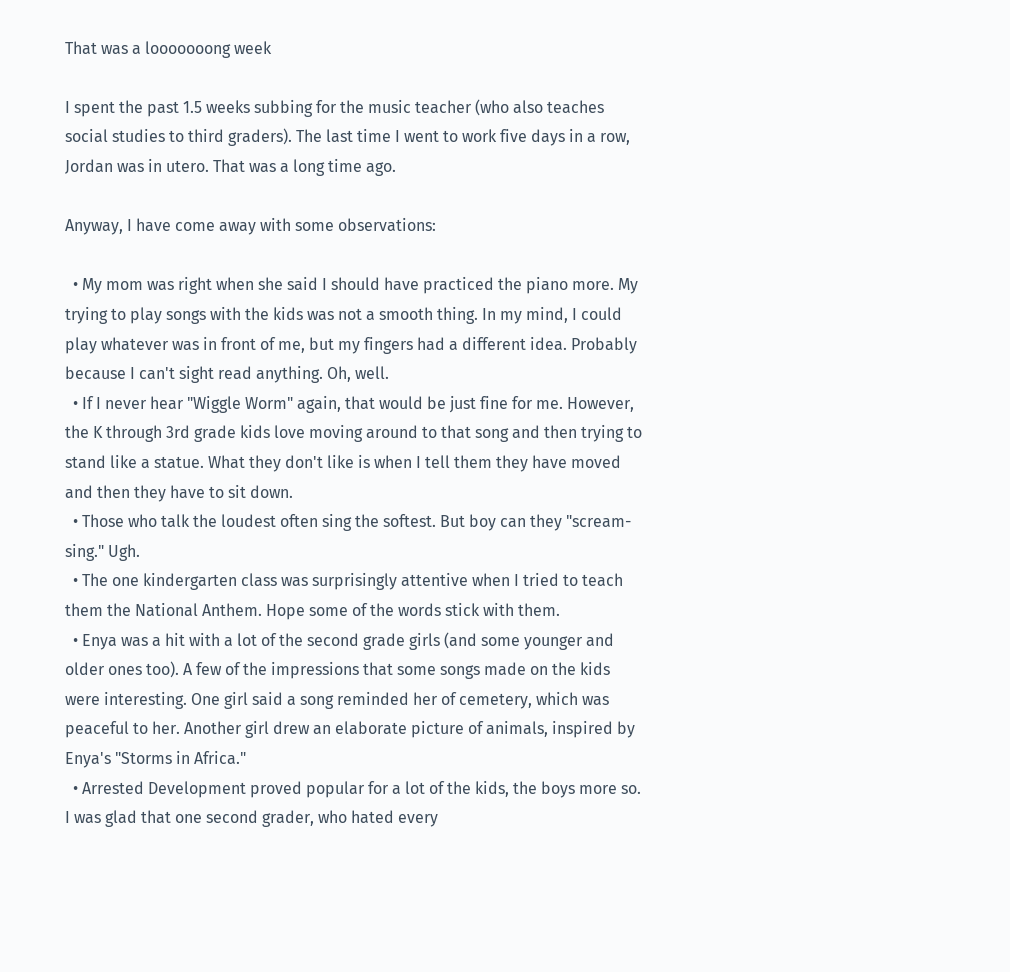That was a looooooong week

I spent the past 1.5 weeks subbing for the music teacher (who also teaches social studies to third graders). The last time I went to work five days in a row, Jordan was in utero. That was a long time ago.

Anyway, I have come away with some observations:

  • My mom was right when she said I should have practiced the piano more. My trying to play songs with the kids was not a smooth thing. In my mind, I could play whatever was in front of me, but my fingers had a different idea. Probably because I can't sight read anything. Oh, well.
  • If I never hear "Wiggle Worm" again, that would be just fine for me. However, the K through 3rd grade kids love moving around to that song and then trying to stand like a statue. What they don't like is when I tell them they have moved and then they have to sit down.
  • Those who talk the loudest often sing the softest. But boy can they "scream-sing." Ugh.
  • The one kindergarten class was surprisingly attentive when I tried to teach them the National Anthem. Hope some of the words stick with them.
  • Enya was a hit with a lot of the second grade girls (and some younger and older ones too). A few of the impressions that some songs made on the kids were interesting. One girl said a song reminded her of cemetery, which was peaceful to her. Another girl drew an elaborate picture of animals, inspired by Enya's "Storms in Africa."
  • Arrested Development proved popular for a lot of the kids, the boys more so. I was glad that one second grader, who hated every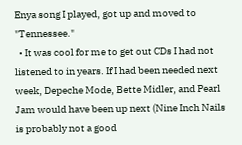Enya song I played, got up and moved to "Tennessee."
  • It was cool for me to get out CDs I had not listened to in years. If I had been needed next week, Depeche Mode, Bette Midler, and Pearl Jam would have been up next (Nine Inch Nails is probably not a good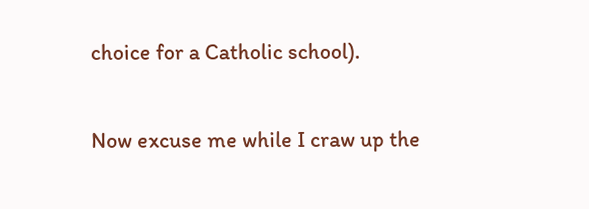choice for a Catholic school).

Now excuse me while I craw up the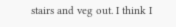stairs and veg out. I think I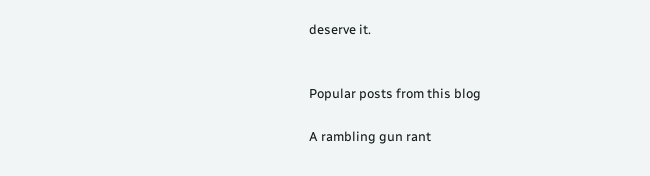deserve it.


Popular posts from this blog

A rambling gun rant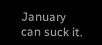January can suck it.